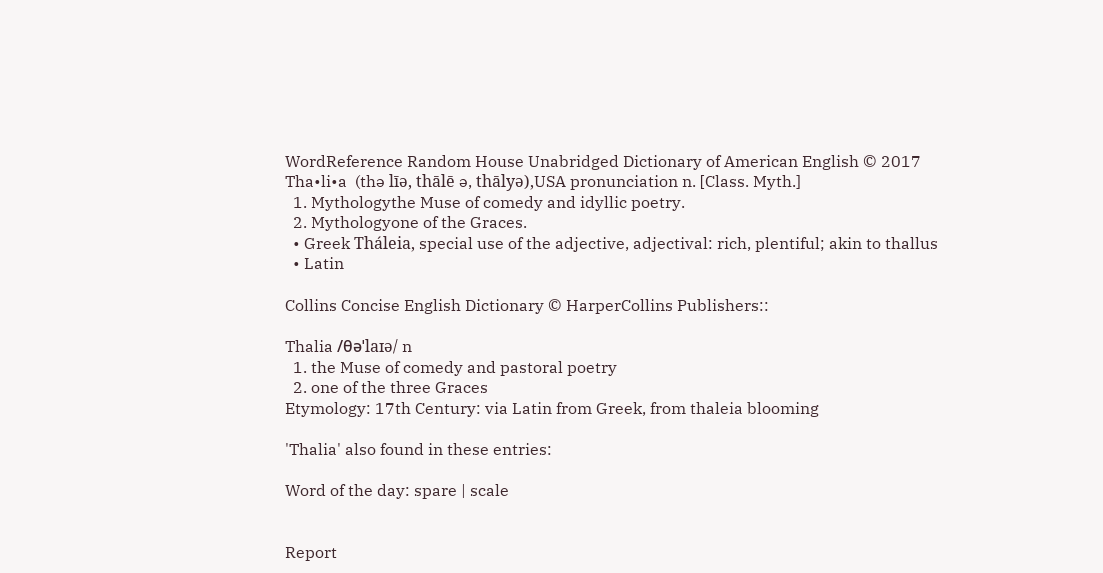WordReference Random House Unabridged Dictionary of American English © 2017
Tha•li•a  (thə līə, thālē ə, thālyə),USA pronunciation n. [Class. Myth.]
  1. Mythologythe Muse of comedy and idyllic poetry.
  2. Mythologyone of the Graces.
  • Greek Tháleia, special use of the adjective, adjectival: rich, plentiful; akin to thallus
  • Latin

Collins Concise English Dictionary © HarperCollins Publishers::

Thalia /θəˈlaɪə/ n
  1. the Muse of comedy and pastoral poetry
  2. one of the three Graces
Etymology: 17th Century: via Latin from Greek, from thaleia blooming

'Thalia' also found in these entries:

Word of the day: spare | scale


Report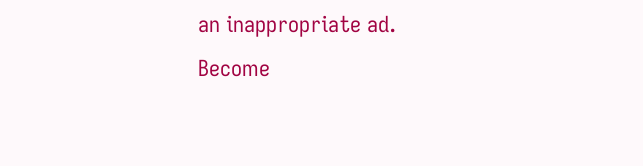an inappropriate ad.
Become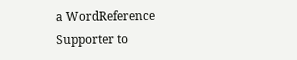a WordReference Supporter to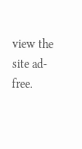view the site ad-free.